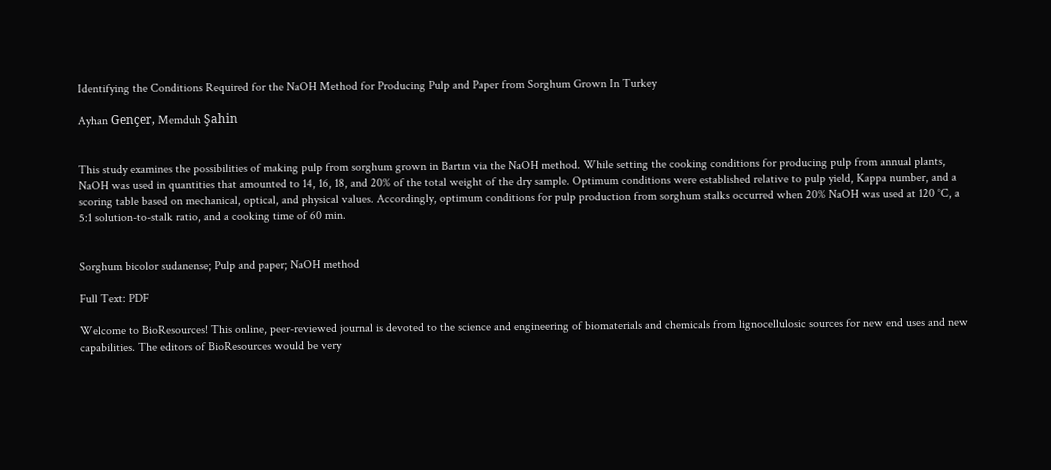Identifying the Conditions Required for the NaOH Method for Producing Pulp and Paper from Sorghum Grown In Turkey

Ayhan Gençer, Memduh Şahin


This study examines the possibilities of making pulp from sorghum grown in Bartın via the NaOH method. While setting the cooking conditions for producing pulp from annual plants, NaOH was used in quantities that amounted to 14, 16, 18, and 20% of the total weight of the dry sample. Optimum conditions were established relative to pulp yield, Kappa number, and a scoring table based on mechanical, optical, and physical values. Accordingly, optimum conditions for pulp production from sorghum stalks occurred when 20% NaOH was used at 120 °C, a 5:1 solution-to-stalk ratio, and a cooking time of 60 min.


Sorghum bicolor sudanense; Pulp and paper; NaOH method

Full Text: PDF

Welcome to BioResources! This online, peer-reviewed journal is devoted to the science and engineering of biomaterials and chemicals from lignocellulosic sources for new end uses and new capabilities. The editors of BioResources would be very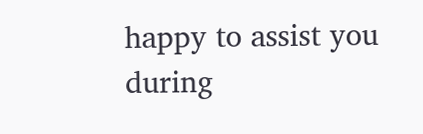happy to assist you during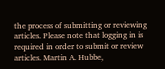the process of submitting or reviewing articles. Please note that logging in is required in order to submit or review articles. Martin A. Hubbe,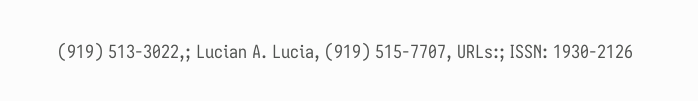(919) 513-3022,; Lucian A. Lucia, (919) 515-7707, URLs:; ISSN: 1930-2126